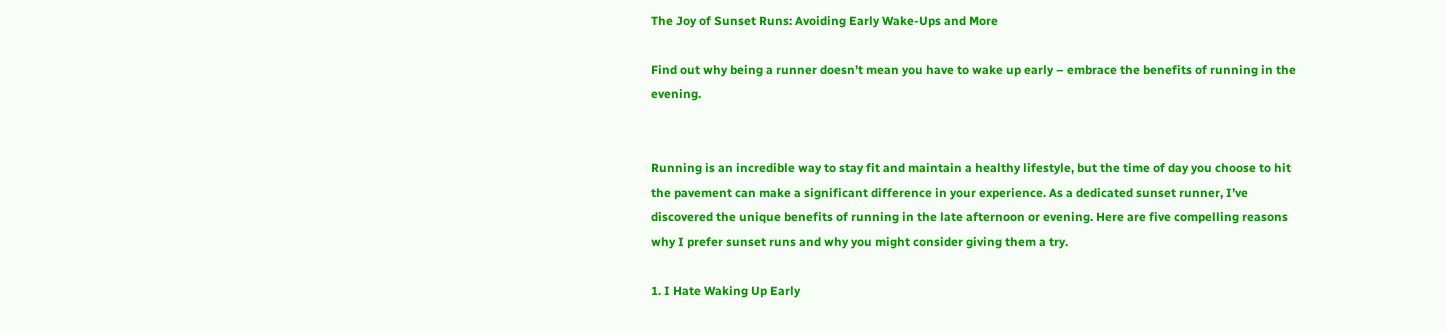The Joy of Sunset Runs: Avoiding Early Wake-Ups and More

Find out why being a runner doesn’t mean you have to wake up early – embrace the benefits of running in the evening.


Running is an incredible way to stay fit and maintain a healthy lifestyle, but the time of day you choose to hit the pavement can make a significant difference in your experience. As a dedicated sunset runner, I’ve discovered the unique benefits of running in the late afternoon or evening. Here are five compelling reasons why I prefer sunset runs and why you might consider giving them a try.

1. I Hate Waking Up Early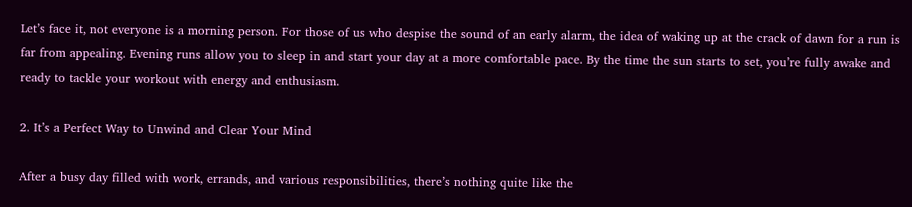Let’s face it, not everyone is a morning person. For those of us who despise the sound of an early alarm, the idea of waking up at the crack of dawn for a run is far from appealing. Evening runs allow you to sleep in and start your day at a more comfortable pace. By the time the sun starts to set, you’re fully awake and ready to tackle your workout with energy and enthusiasm.

2. It’s a Perfect Way to Unwind and Clear Your Mind

After a busy day filled with work, errands, and various responsibilities, there’s nothing quite like the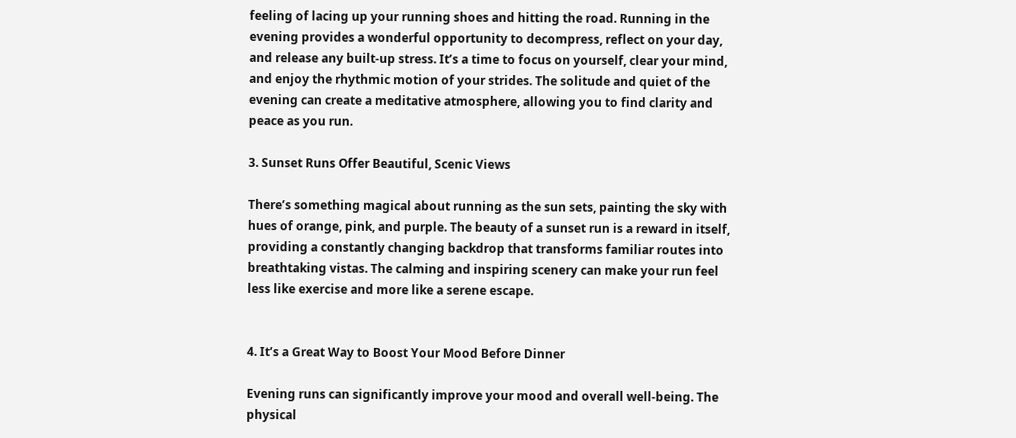feeling of lacing up your running shoes and hitting the road. Running in the evening provides a wonderful opportunity to decompress, reflect on your day, and release any built-up stress. It’s a time to focus on yourself, clear your mind, and enjoy the rhythmic motion of your strides. The solitude and quiet of the evening can create a meditative atmosphere, allowing you to find clarity and peace as you run.

3. Sunset Runs Offer Beautiful, Scenic Views

There’s something magical about running as the sun sets, painting the sky with hues of orange, pink, and purple. The beauty of a sunset run is a reward in itself, providing a constantly changing backdrop that transforms familiar routes into breathtaking vistas. The calming and inspiring scenery can make your run feel less like exercise and more like a serene escape.


4. It’s a Great Way to Boost Your Mood Before Dinner

Evening runs can significantly improve your mood and overall well-being. The physical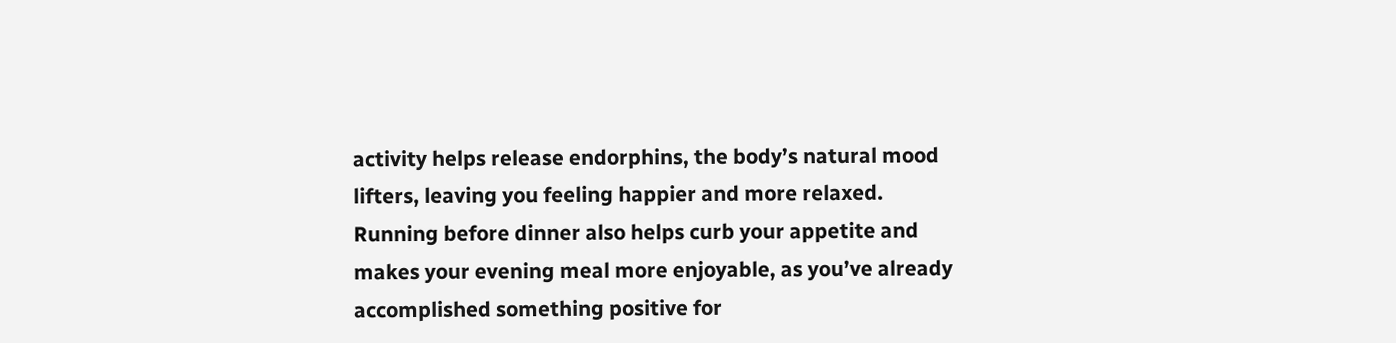activity helps release endorphins, the body’s natural mood lifters, leaving you feeling happier and more relaxed. Running before dinner also helps curb your appetite and makes your evening meal more enjoyable, as you’ve already accomplished something positive for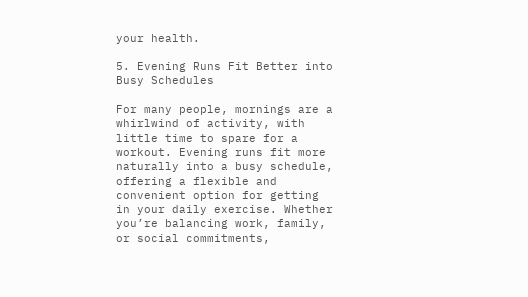your health.

5. Evening Runs Fit Better into Busy Schedules

For many people, mornings are a whirlwind of activity, with little time to spare for a workout. Evening runs fit more naturally into a busy schedule, offering a flexible and convenient option for getting in your daily exercise. Whether you’re balancing work, family, or social commitments,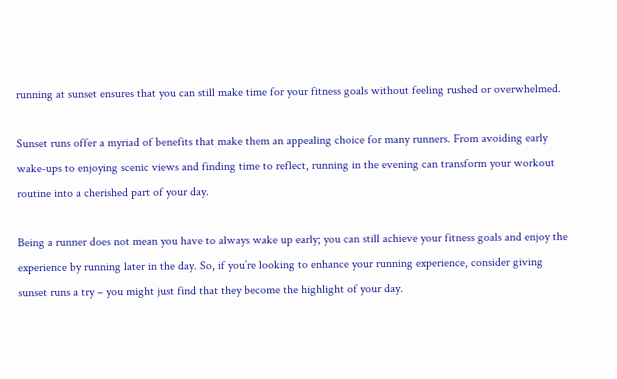running at sunset ensures that you can still make time for your fitness goals without feeling rushed or overwhelmed.

Sunset runs offer a myriad of benefits that make them an appealing choice for many runners. From avoiding early wake-ups to enjoying scenic views and finding time to reflect, running in the evening can transform your workout routine into a cherished part of your day.

Being a runner does not mean you have to always wake up early; you can still achieve your fitness goals and enjoy the experience by running later in the day. So, if you’re looking to enhance your running experience, consider giving sunset runs a try – you might just find that they become the highlight of your day.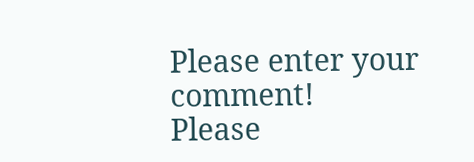Please enter your comment!
Please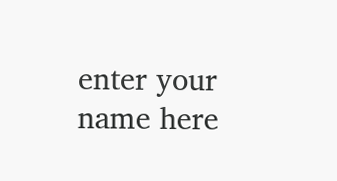enter your name here